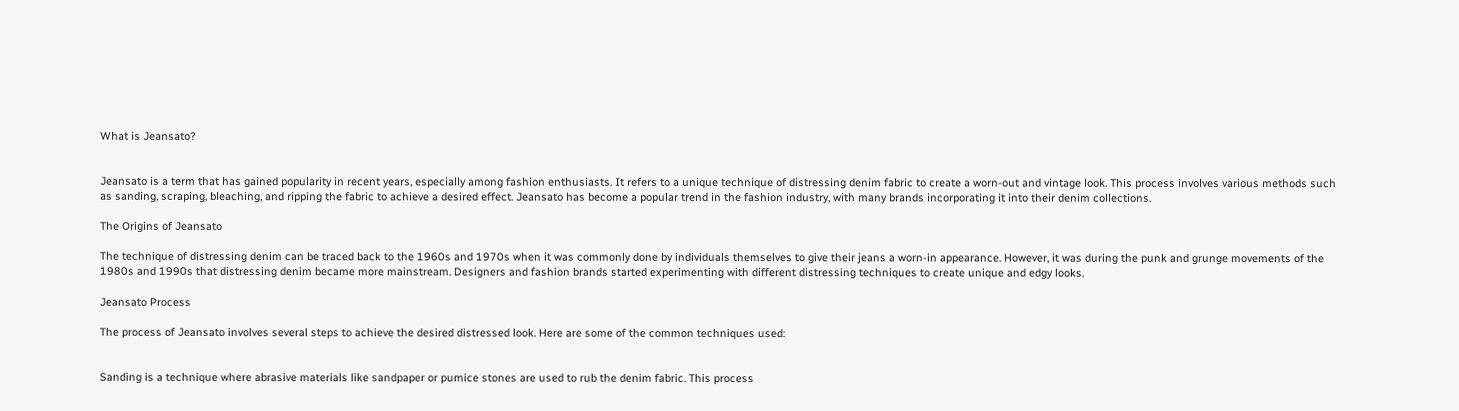What is Jeansato?


Jeansato is a term that has gained popularity in recent years, especially among fashion enthusiasts. It refers to a unique technique of distressing denim fabric to create a worn-out and vintage look. This process involves various methods such as sanding, scraping, bleaching, and ripping the fabric to achieve a desired effect. Jeansato has become a popular trend in the fashion industry, with many brands incorporating it into their denim collections.

The Origins of Jeansato

The technique of distressing denim can be traced back to the 1960s and 1970s when it was commonly done by individuals themselves to give their jeans a worn-in appearance. However, it was during the punk and grunge movements of the 1980s and 1990s that distressing denim became more mainstream. Designers and fashion brands started experimenting with different distressing techniques to create unique and edgy looks.

Jeansato Process

The process of Jeansato involves several steps to achieve the desired distressed look. Here are some of the common techniques used:


Sanding is a technique where abrasive materials like sandpaper or pumice stones are used to rub the denim fabric. This process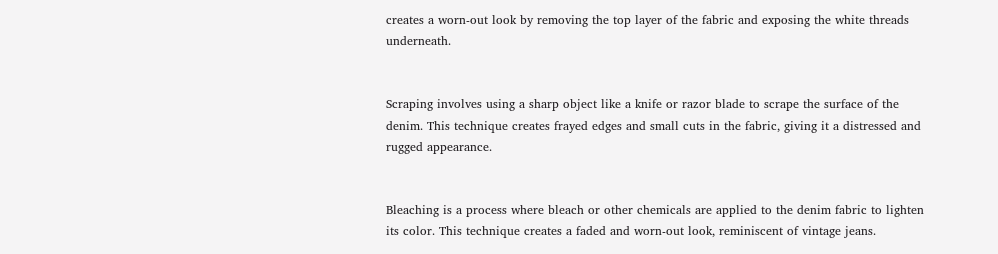creates a worn-out look by removing the top layer of the fabric and exposing the white threads underneath.


Scraping involves using a sharp object like a knife or razor blade to scrape the surface of the denim. This technique creates frayed edges and small cuts in the fabric, giving it a distressed and rugged appearance.


Bleaching is a process where bleach or other chemicals are applied to the denim fabric to lighten its color. This technique creates a faded and worn-out look, reminiscent of vintage jeans.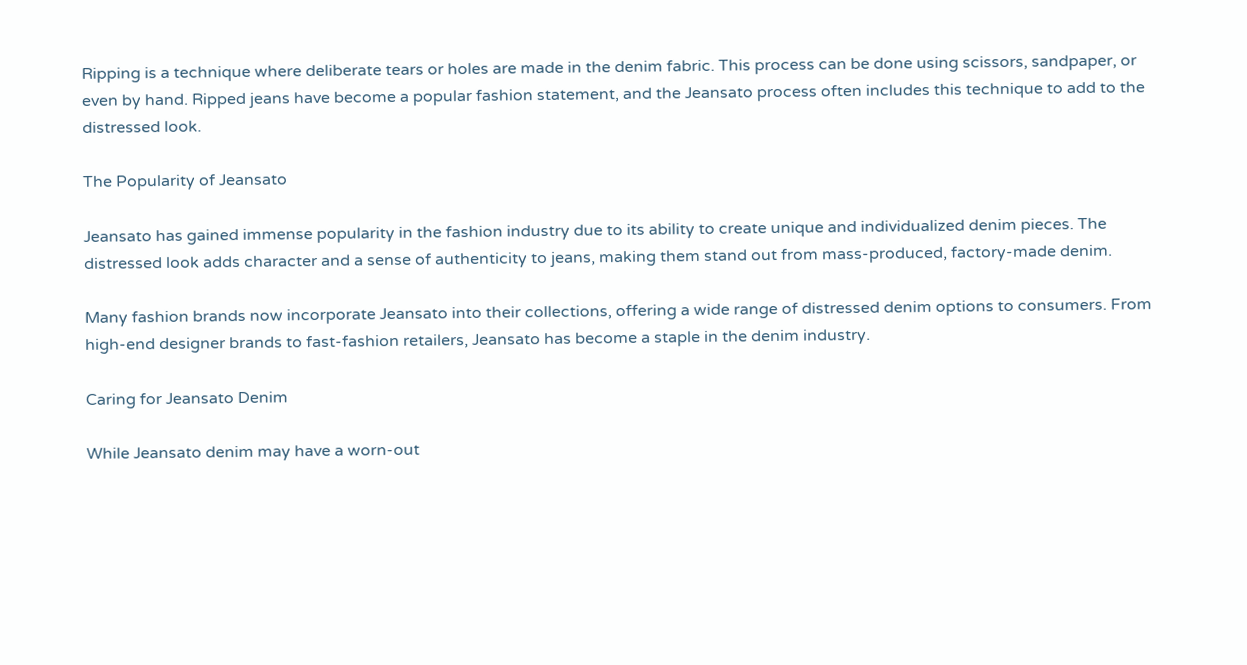Ripping is a technique where deliberate tears or holes are made in the denim fabric. This process can be done using scissors, sandpaper, or even by hand. Ripped jeans have become a popular fashion statement, and the Jeansato process often includes this technique to add to the distressed look.

The Popularity of Jeansato

Jeansato has gained immense popularity in the fashion industry due to its ability to create unique and individualized denim pieces. The distressed look adds character and a sense of authenticity to jeans, making them stand out from mass-produced, factory-made denim.

Many fashion brands now incorporate Jeansato into their collections, offering a wide range of distressed denim options to consumers. From high-end designer brands to fast-fashion retailers, Jeansato has become a staple in the denim industry.

Caring for Jeansato Denim

While Jeansato denim may have a worn-out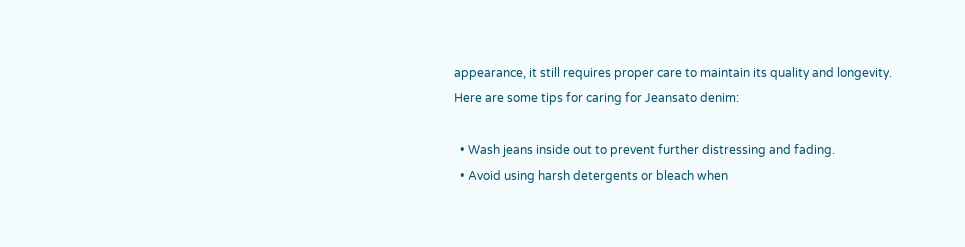appearance, it still requires proper care to maintain its quality and longevity. Here are some tips for caring for Jeansato denim:

  • Wash jeans inside out to prevent further distressing and fading.
  • Avoid using harsh detergents or bleach when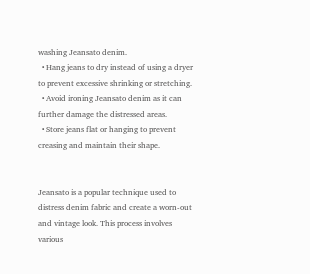washing Jeansato denim.
  • Hang jeans to dry instead of using a dryer to prevent excessive shrinking or stretching.
  • Avoid ironing Jeansato denim as it can further damage the distressed areas.
  • Store jeans flat or hanging to prevent creasing and maintain their shape.


Jeansato is a popular technique used to distress denim fabric and create a worn-out and vintage look. This process involves various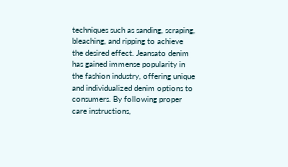techniques such as sanding, scraping, bleaching, and ripping to achieve the desired effect. Jeansato denim has gained immense popularity in the fashion industry, offering unique and individualized denim options to consumers. By following proper care instructions,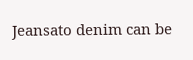Jeansato denim can be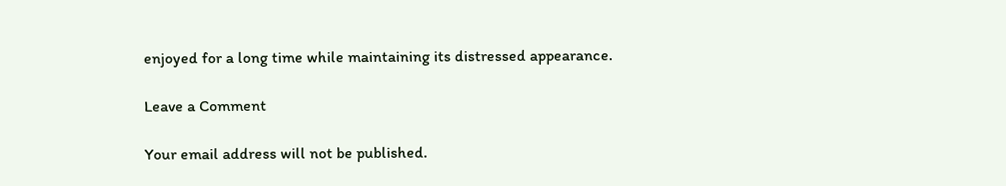enjoyed for a long time while maintaining its distressed appearance.

Leave a Comment

Your email address will not be published.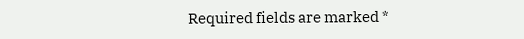Required fields are marked *